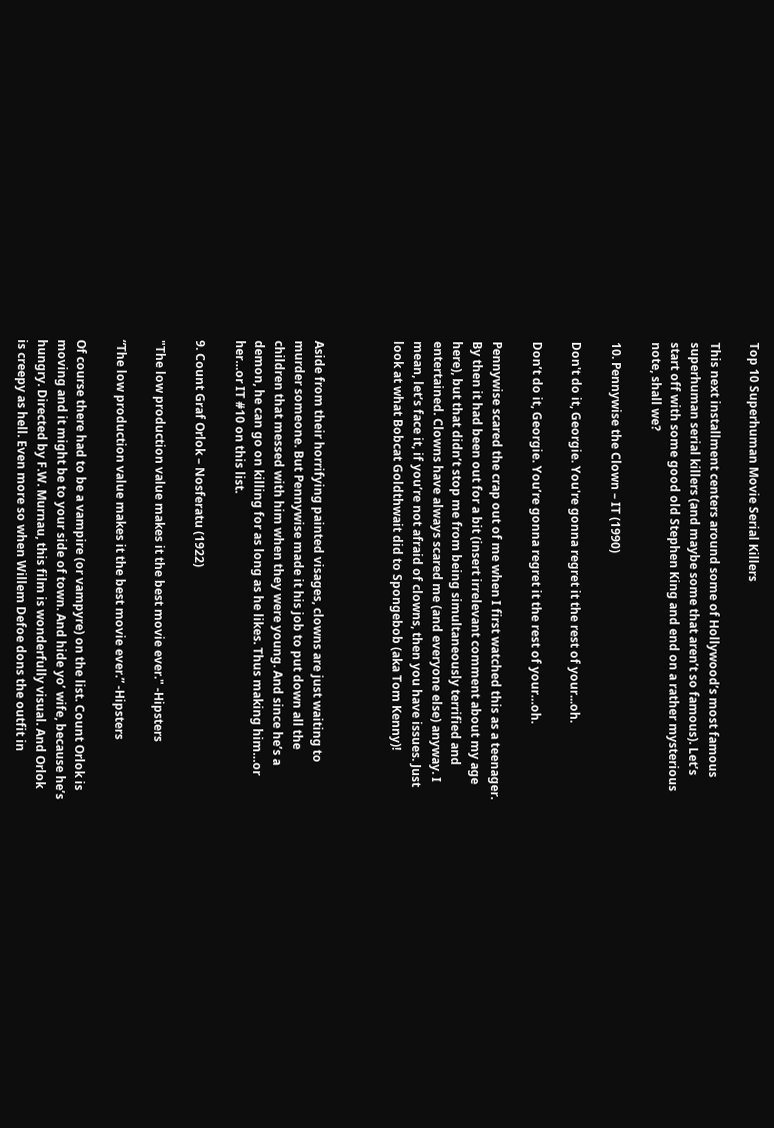Top 10 Superhuman Movie Serial Killers

This next installment centers around some of Hollywood’s most famous superhuman serial killers (and maybe some that aren’t so famous). Let’s start off with some good old Stephen King and end on a rather mysterious note, shall we?

10. Pennywise the Clown – IT (1990)

Don't do it, Georgie. You're gonna regret it the rest of your...oh.

Don’t do it, Georgie. You’re gonna regret it the rest of your…oh.

Pennywise scared the crap out of me when I first watched this as a teenager. By then it had been out for a bit (insert irrelevant comment about my age here), but that didn’t stop me from being simultaneously terrified and entertained. Clowns have always scared me (and everyone else) anyway. I mean, let’s face it, if you’re not afraid of clowns, then you have issues. Just look at what Bobcat Goldthwait did to Spongebob (aka Tom Kenny)!



Aside from their horrifying painted visages, clowns are just waiting to murder someone. But Pennywise made it his job to put down all the children that messed with him when they were young. And since he’s a demon, he can go on killing for as long as he likes. Thus making him…or her…or IT #10 on this list.

9. Count Graf Orlok – Nosferatu (1922)

"The low production value makes it the best movie ever." -Hipsters

“The low production value makes it the best movie ever.” -Hipsters

Of course there had to be a vampire (or vampyre) on the list. Count Orlok is moving and it might be to your side of town. And hide yo’ wife, because he’s hungry. Directed by F.W. Murnau, this film is wonderfully visual. And Orlok is creepy as hell. Even more so when Willem Defoe dons the outfit in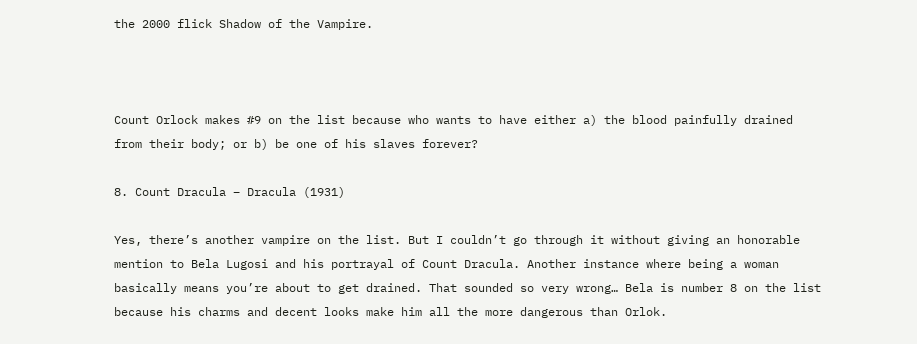the 2000 flick Shadow of the Vampire.



Count Orlock makes #9 on the list because who wants to have either a) the blood painfully drained from their body; or b) be one of his slaves forever?

8. Count Dracula – Dracula (1931)

Yes, there’s another vampire on the list. But I couldn’t go through it without giving an honorable mention to Bela Lugosi and his portrayal of Count Dracula. Another instance where being a woman basically means you’re about to get drained. That sounded so very wrong… Bela is number 8 on the list because his charms and decent looks make him all the more dangerous than Orlok.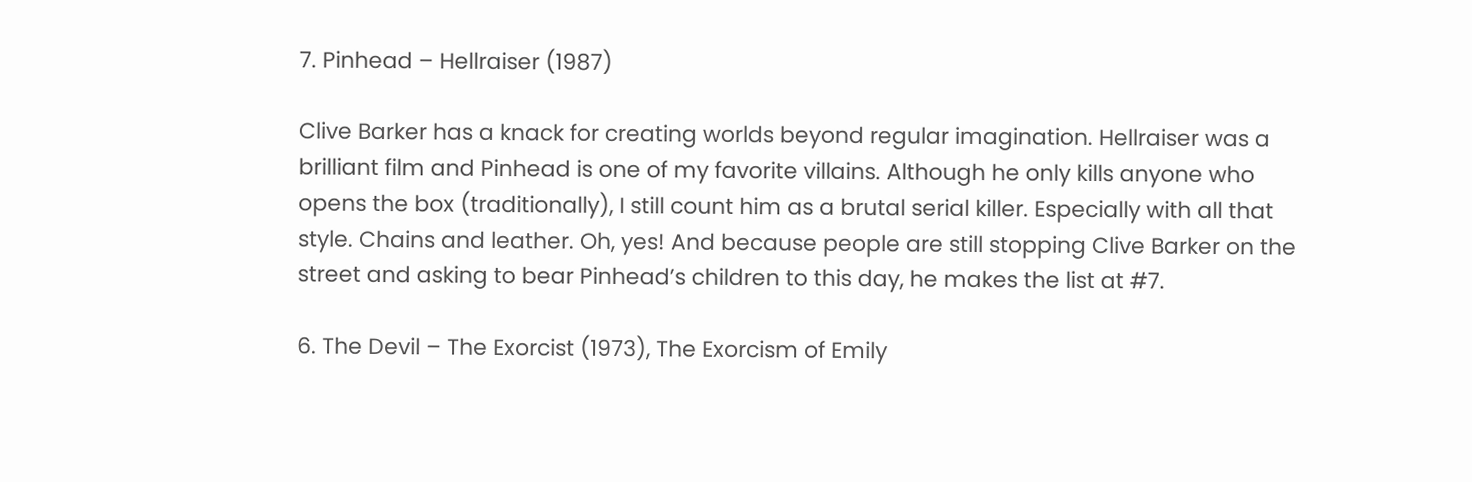7. Pinhead – Hellraiser (1987)

Clive Barker has a knack for creating worlds beyond regular imagination. Hellraiser was a brilliant film and Pinhead is one of my favorite villains. Although he only kills anyone who opens the box (traditionally), I still count him as a brutal serial killer. Especially with all that style. Chains and leather. Oh, yes! And because people are still stopping Clive Barker on the street and asking to bear Pinhead’s children to this day, he makes the list at #7.

6. The Devil – The Exorcist (1973), The Exorcism of Emily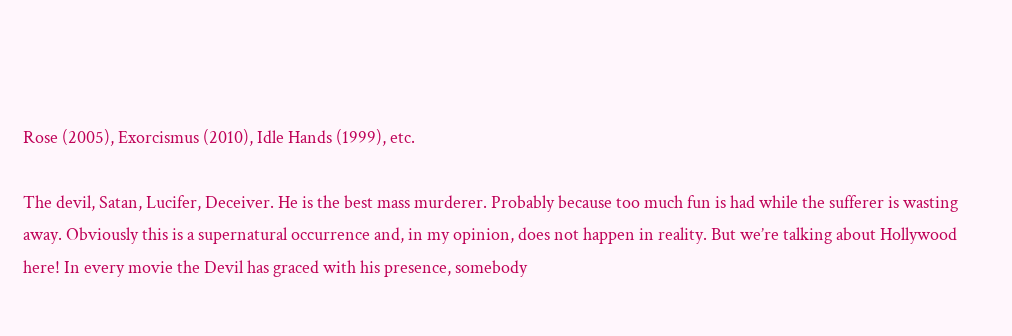Rose (2005), Exorcismus (2010), Idle Hands (1999), etc.

The devil, Satan, Lucifer, Deceiver. He is the best mass murderer. Probably because too much fun is had while the sufferer is wasting away. Obviously this is a supernatural occurrence and, in my opinion, does not happen in reality. But we’re talking about Hollywood here! In every movie the Devil has graced with his presence, somebody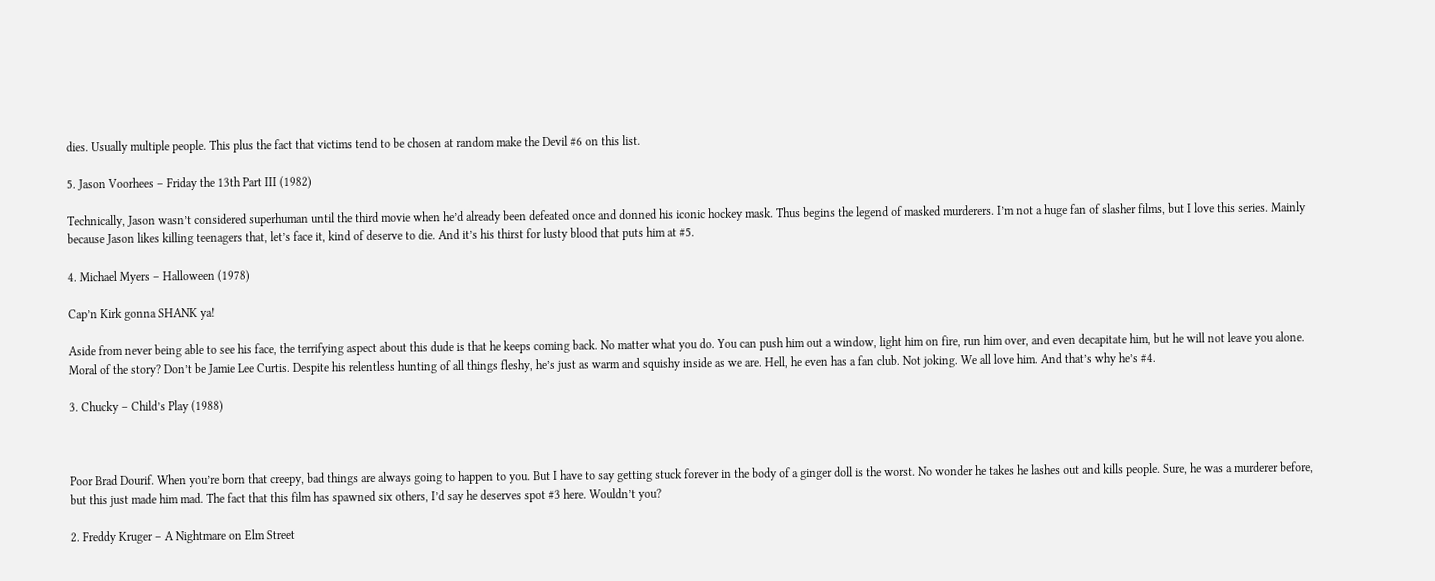dies. Usually multiple people. This plus the fact that victims tend to be chosen at random make the Devil #6 on this list.

5. Jason Voorhees – Friday the 13th Part III (1982)

Technically, Jason wasn’t considered superhuman until the third movie when he’d already been defeated once and donned his iconic hockey mask. Thus begins the legend of masked murderers. I’m not a huge fan of slasher films, but I love this series. Mainly because Jason likes killing teenagers that, let’s face it, kind of deserve to die. And it’s his thirst for lusty blood that puts him at #5.

4. Michael Myers – Halloween (1978)

Cap’n Kirk gonna SHANK ya!

Aside from never being able to see his face, the terrifying aspect about this dude is that he keeps coming back. No matter what you do. You can push him out a window, light him on fire, run him over, and even decapitate him, but he will not leave you alone. Moral of the story? Don’t be Jamie Lee Curtis. Despite his relentless hunting of all things fleshy, he’s just as warm and squishy inside as we are. Hell, he even has a fan club. Not joking. We all love him. And that’s why he’s #4.

3. Chucky – Child’s Play (1988)



Poor Brad Dourif. When you’re born that creepy, bad things are always going to happen to you. But I have to say getting stuck forever in the body of a ginger doll is the worst. No wonder he takes he lashes out and kills people. Sure, he was a murderer before, but this just made him mad. The fact that this film has spawned six others, I’d say he deserves spot #3 here. Wouldn’t you?

2. Freddy Kruger – A Nightmare on Elm Street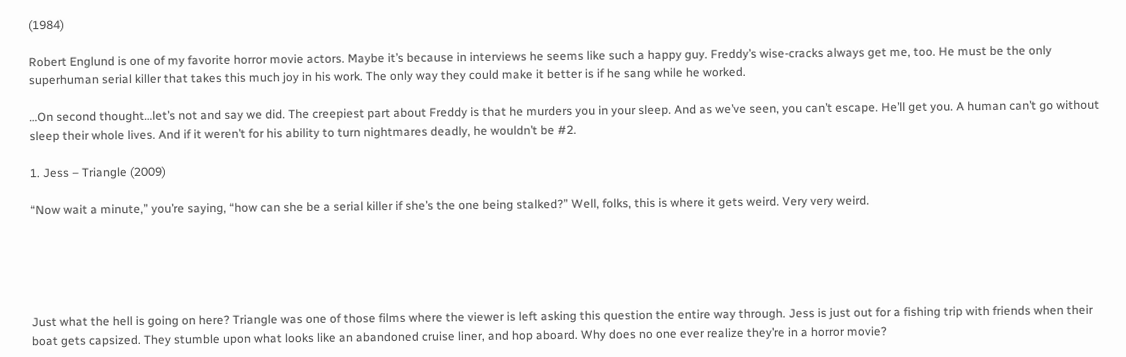(1984)

Robert Englund is one of my favorite horror movie actors. Maybe it’s because in interviews he seems like such a happy guy. Freddy’s wise-cracks always get me, too. He must be the only superhuman serial killer that takes this much joy in his work. The only way they could make it better is if he sang while he worked.

…On second thought…let’s not and say we did. The creepiest part about Freddy is that he murders you in your sleep. And as we’ve seen, you can’t escape. He’ll get you. A human can’t go without sleep their whole lives. And if it weren’t for his ability to turn nightmares deadly, he wouldn’t be #2.

1. Jess – Triangle (2009)

“Now wait a minute,” you’re saying, “how can she be a serial killer if she’s the one being stalked?” Well, folks, this is where it gets weird. Very very weird.





Just what the hell is going on here? Triangle was one of those films where the viewer is left asking this question the entire way through. Jess is just out for a fishing trip with friends when their boat gets capsized. They stumble upon what looks like an abandoned cruise liner, and hop aboard. Why does no one ever realize they’re in a horror movie?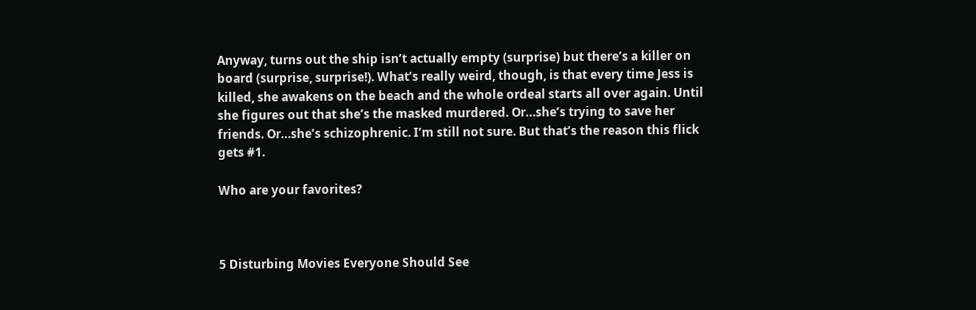Anyway, turns out the ship isn’t actually empty (surprise) but there’s a killer on board (surprise, surprise!). What’s really weird, though, is that every time Jess is killed, she awakens on the beach and the whole ordeal starts all over again. Until she figures out that she’s the masked murdered. Or…she’s trying to save her friends. Or…she’s schizophrenic. I’m still not sure. But that’s the reason this flick gets #1.

Who are your favorites?



5 Disturbing Movies Everyone Should See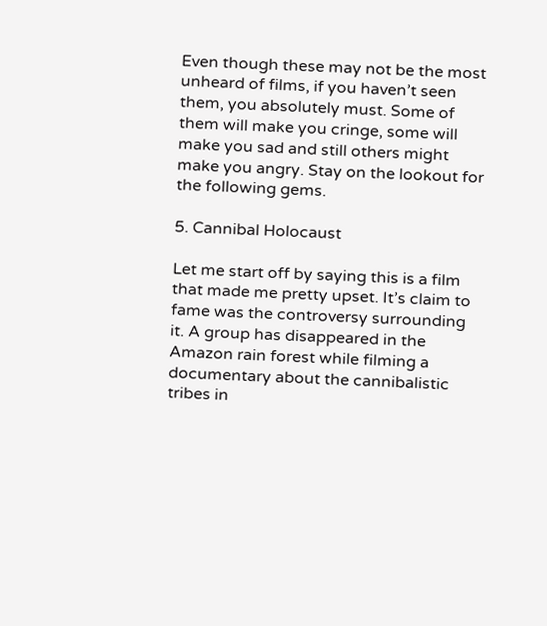Even though these may not be the most unheard of films, if you haven’t seen them, you absolutely must. Some of them will make you cringe, some will make you sad and still others might make you angry. Stay on the lookout for the following gems.

5. Cannibal Holocaust

Let me start off by saying this is a film that made me pretty upset. It’s claim to fame was the controversy surrounding it. A group has disappeared in the Amazon rain forest while filming a documentary about the cannibalistic tribes in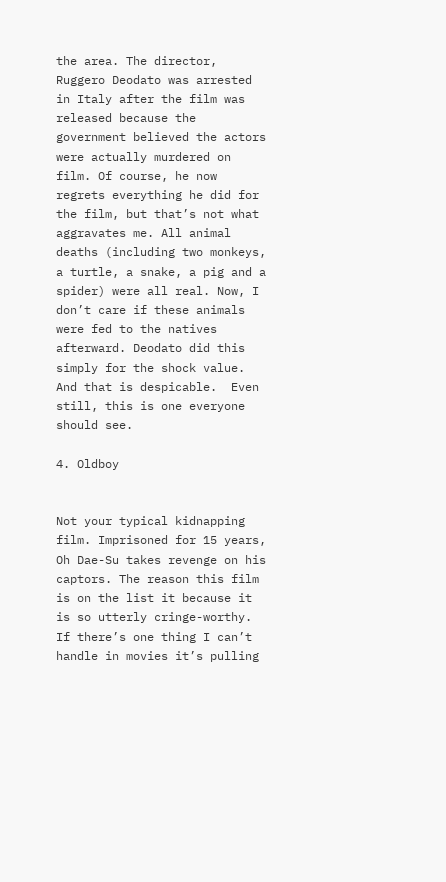the area. The director,  Ruggero Deodato was arrested in Italy after the film was released because the government believed the actors were actually murdered on film. Of course, he now regrets everything he did for the film, but that’s not what aggravates me. All animal deaths (including two monkeys, a turtle, a snake, a pig and a spider) were all real. Now, I don’t care if these animals were fed to the natives afterward. Deodato did this simply for the shock value. And that is despicable.  Even still, this is one everyone should see.

4. Oldboy


Not your typical kidnapping film. Imprisoned for 15 years, Oh Dae-Su takes revenge on his captors. The reason this film is on the list it because it is so utterly cringe-worthy. If there’s one thing I can’t handle in movies it’s pulling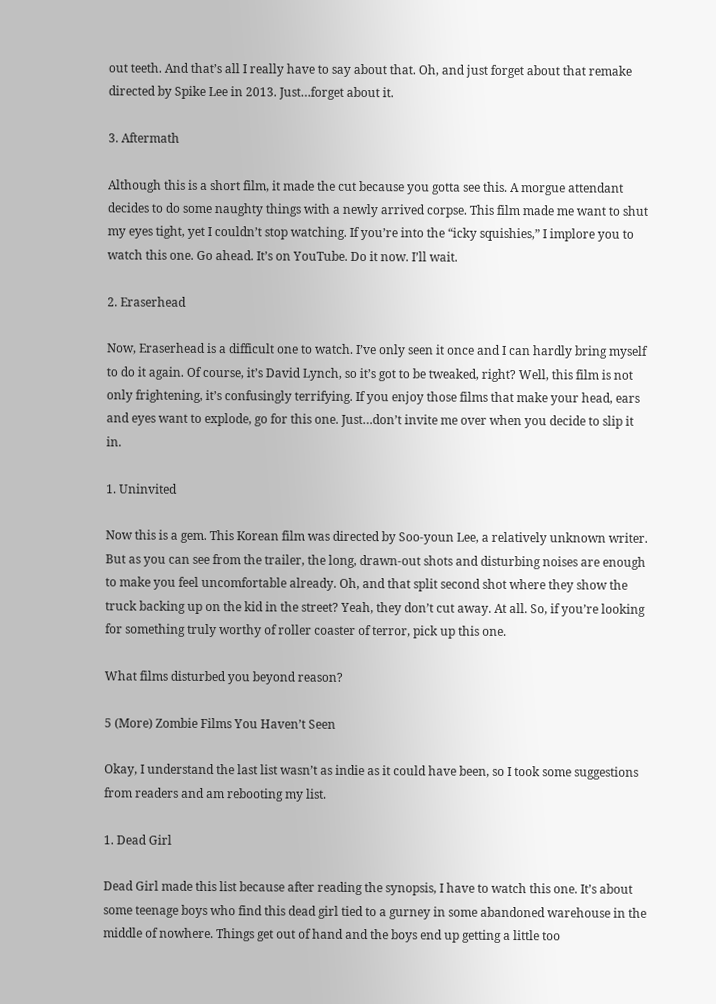out teeth. And that’s all I really have to say about that. Oh, and just forget about that remake directed by Spike Lee in 2013. Just…forget about it.

3. Aftermath

Although this is a short film, it made the cut because you gotta see this. A morgue attendant decides to do some naughty things with a newly arrived corpse. This film made me want to shut my eyes tight, yet I couldn’t stop watching. If you’re into the “icky squishies,” I implore you to watch this one. Go ahead. It’s on YouTube. Do it now. I’ll wait.

2. Eraserhead

Now, Eraserhead is a difficult one to watch. I’ve only seen it once and I can hardly bring myself to do it again. Of course, it’s David Lynch, so it’s got to be tweaked, right? Well, this film is not only frightening, it’s confusingly terrifying. If you enjoy those films that make your head, ears and eyes want to explode, go for this one. Just…don’t invite me over when you decide to slip it in.

1. Uninvited

Now this is a gem. This Korean film was directed by Soo-youn Lee, a relatively unknown writer. But as you can see from the trailer, the long, drawn-out shots and disturbing noises are enough to make you feel uncomfortable already. Oh, and that split second shot where they show the truck backing up on the kid in the street? Yeah, they don’t cut away. At all. So, if you’re looking for something truly worthy of roller coaster of terror, pick up this one.

What films disturbed you beyond reason?

5 (More) Zombie Films You Haven’t Seen

Okay, I understand the last list wasn’t as indie as it could have been, so I took some suggestions from readers and am rebooting my list.

1. Dead Girl

Dead Girl made this list because after reading the synopsis, I have to watch this one. It’s about some teenage boys who find this dead girl tied to a gurney in some abandoned warehouse in the middle of nowhere. Things get out of hand and the boys end up getting a little too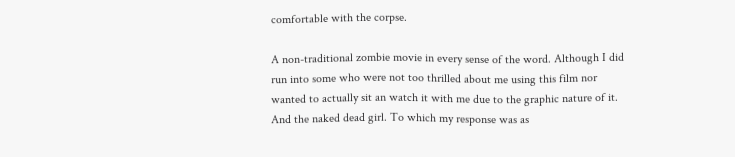comfortable with the corpse.

A non-traditional zombie movie in every sense of the word. Although I did run into some who were not too thrilled about me using this film nor wanted to actually sit an watch it with me due to the graphic nature of it. And the naked dead girl. To which my response was as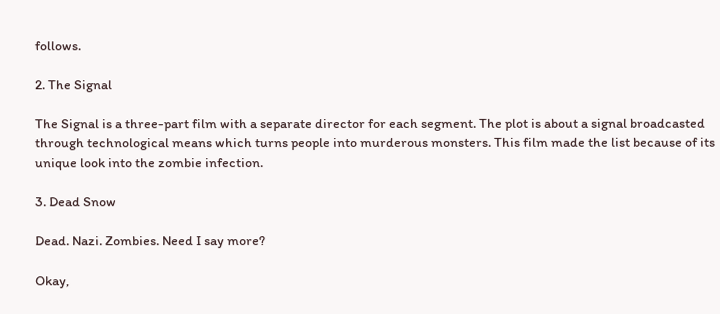follows.

2. The Signal

The Signal is a three-part film with a separate director for each segment. The plot is about a signal broadcasted through technological means which turns people into murderous monsters. This film made the list because of its unique look into the zombie infection.

3. Dead Snow

Dead. Nazi. Zombies. Need I say more?

Okay,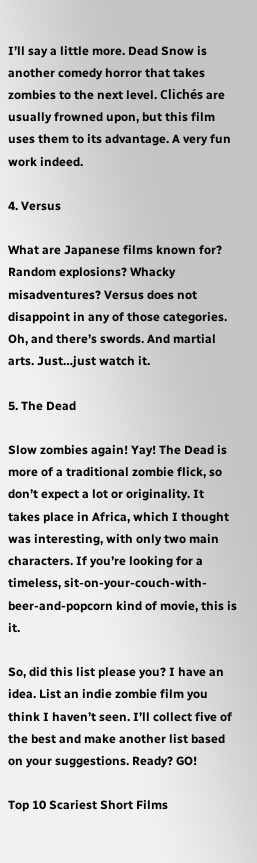I’ll say a little more. Dead Snow is another comedy horror that takes zombies to the next level. Clichés are usually frowned upon, but this film uses them to its advantage. A very fun work indeed.

4. Versus

What are Japanese films known for? Random explosions? Whacky misadventures? Versus does not disappoint in any of those categories. Oh, and there’s swords. And martial arts. Just…just watch it.

5. The Dead

Slow zombies again! Yay! The Dead is more of a traditional zombie flick, so don’t expect a lot or originality. It takes place in Africa, which I thought was interesting, with only two main characters. If you’re looking for a timeless, sit-on-your-couch-with-beer-and-popcorn kind of movie, this is it.

So, did this list please you? I have an idea. List an indie zombie film you think I haven’t seen. I’ll collect five of the best and make another list based on your suggestions. Ready? GO!

Top 10 Scariest Short Films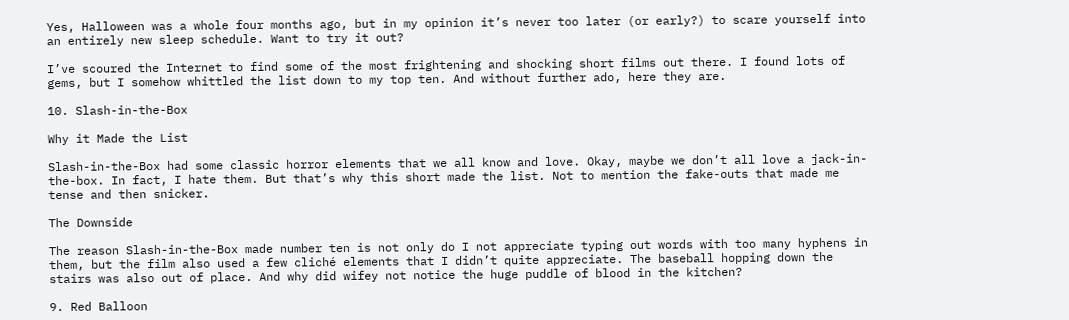Yes, Halloween was a whole four months ago, but in my opinion it’s never too later (or early?) to scare yourself into an entirely new sleep schedule. Want to try it out?

I’ve scoured the Internet to find some of the most frightening and shocking short films out there. I found lots of gems, but I somehow whittled the list down to my top ten. And without further ado, here they are.

10. Slash-in-the-Box

Why it Made the List

Slash-in-the-Box had some classic horror elements that we all know and love. Okay, maybe we don’t all love a jack-in-the-box. In fact, I hate them. But that’s why this short made the list. Not to mention the fake-outs that made me tense and then snicker.

The Downside

The reason Slash-in-the-Box made number ten is not only do I not appreciate typing out words with too many hyphens in them, but the film also used a few cliché elements that I didn’t quite appreciate. The baseball hopping down the stairs was also out of place. And why did wifey not notice the huge puddle of blood in the kitchen?

9. Red Balloon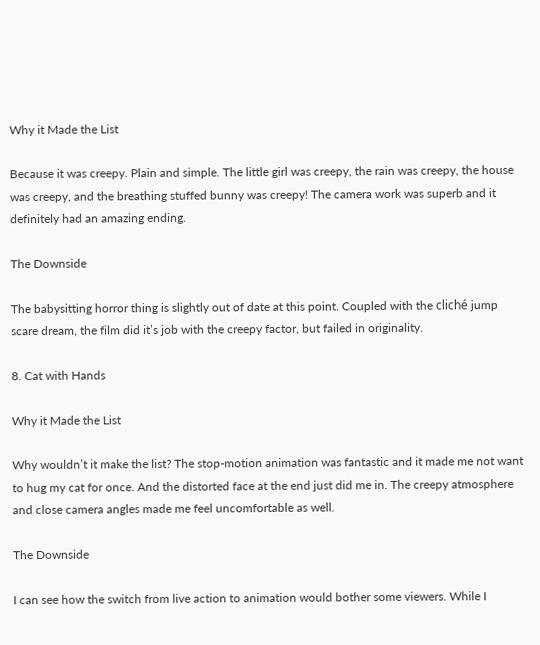Why it Made the List

Because it was creepy. Plain and simple. The little girl was creepy, the rain was creepy, the house was creepy, and the breathing stuffed bunny was creepy! The camera work was superb and it definitely had an amazing ending.

The Downside

The babysitting horror thing is slightly out of date at this point. Coupled with the cliché jump scare dream, the film did it’s job with the creepy factor, but failed in originality.

8. Cat with Hands

Why it Made the List

Why wouldn’t it make the list? The stop-motion animation was fantastic and it made me not want to hug my cat for once. And the distorted face at the end just did me in. The creepy atmosphere and close camera angles made me feel uncomfortable as well.

The Downside

I can see how the switch from live action to animation would bother some viewers. While I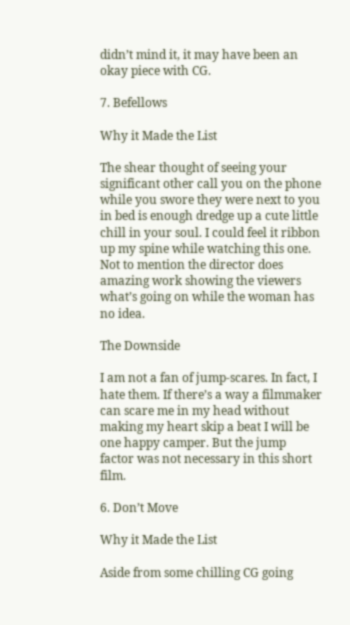didn’t mind it, it may have been an okay piece with CG.

7. Befellows

Why it Made the List

The shear thought of seeing your significant other call you on the phone while you swore they were next to you in bed is enough dredge up a cute little chill in your soul. I could feel it ribbon up my spine while watching this one. Not to mention the director does amazing work showing the viewers what’s going on while the woman has no idea.

The Downside

I am not a fan of jump-scares. In fact, I hate them. If there’s a way a filmmaker can scare me in my head without making my heart skip a beat I will be one happy camper. But the jump factor was not necessary in this short film.

6. Don’t Move

Why it Made the List

Aside from some chilling CG going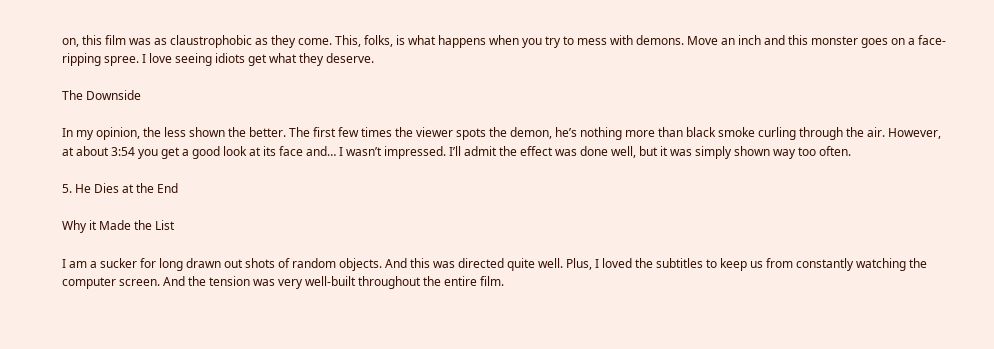on, this film was as claustrophobic as they come. This, folks, is what happens when you try to mess with demons. Move an inch and this monster goes on a face-ripping spree. I love seeing idiots get what they deserve.

The Downside

In my opinion, the less shown the better. The first few times the viewer spots the demon, he’s nothing more than black smoke curling through the air. However, at about 3:54 you get a good look at its face and… I wasn’t impressed. I’ll admit the effect was done well, but it was simply shown way too often.

5. He Dies at the End

Why it Made the List

I am a sucker for long drawn out shots of random objects. And this was directed quite well. Plus, I loved the subtitles to keep us from constantly watching the computer screen. And the tension was very well-built throughout the entire film.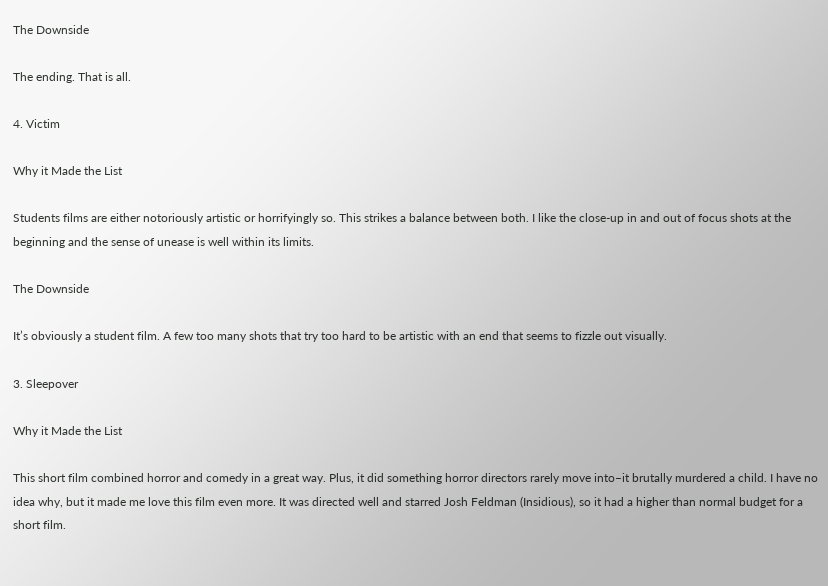The Downside

The ending. That is all.

4. Victim

Why it Made the List

Students films are either notoriously artistic or horrifyingly so. This strikes a balance between both. I like the close-up in and out of focus shots at the beginning and the sense of unease is well within its limits.

The Downside

It’s obviously a student film. A few too many shots that try too hard to be artistic with an end that seems to fizzle out visually.

3. Sleepover

Why it Made the List

This short film combined horror and comedy in a great way. Plus, it did something horror directors rarely move into–it brutally murdered a child. I have no idea why, but it made me love this film even more. It was directed well and starred Josh Feldman (Insidious), so it had a higher than normal budget for a short film.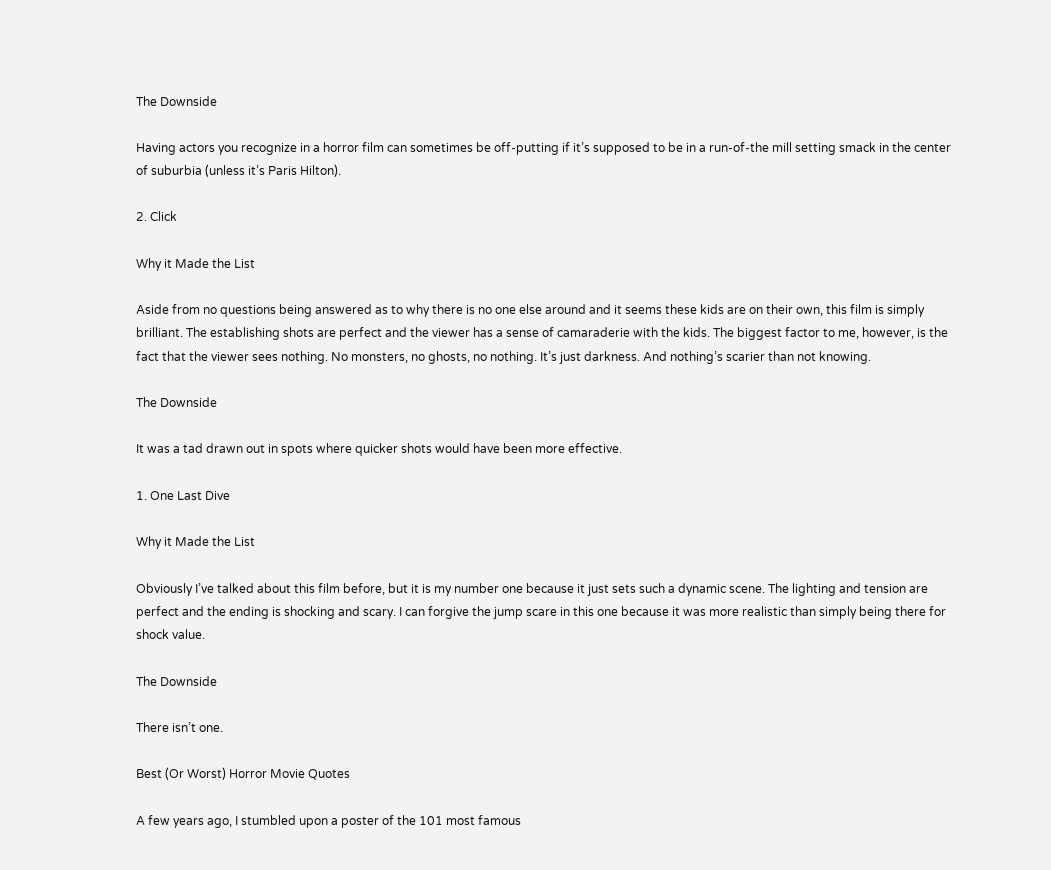The Downside

Having actors you recognize in a horror film can sometimes be off-putting if it’s supposed to be in a run-of-the mill setting smack in the center of suburbia (unless it’s Paris Hilton).

2. Click

Why it Made the List

Aside from no questions being answered as to why there is no one else around and it seems these kids are on their own, this film is simply brilliant. The establishing shots are perfect and the viewer has a sense of camaraderie with the kids. The biggest factor to me, however, is the fact that the viewer sees nothing. No monsters, no ghosts, no nothing. It’s just darkness. And nothing’s scarier than not knowing.

The Downside

It was a tad drawn out in spots where quicker shots would have been more effective.

1. One Last Dive

Why it Made the List

Obviously I’ve talked about this film before, but it is my number one because it just sets such a dynamic scene. The lighting and tension are perfect and the ending is shocking and scary. I can forgive the jump scare in this one because it was more realistic than simply being there for shock value.

The Downside

There isn’t one.

Best (Or Worst) Horror Movie Quotes

A few years ago, I stumbled upon a poster of the 101 most famous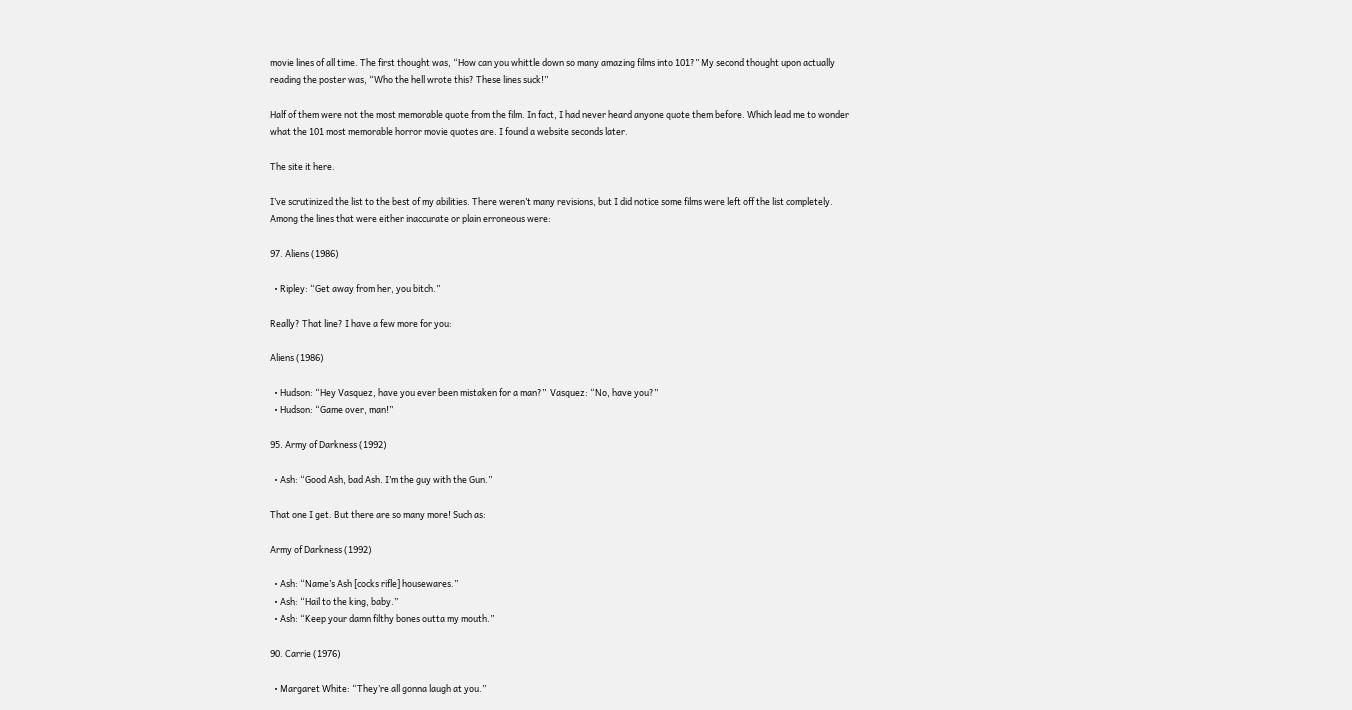movie lines of all time. The first thought was, “How can you whittle down so many amazing films into 101?” My second thought upon actually reading the poster was, “Who the hell wrote this? These lines suck!”

Half of them were not the most memorable quote from the film. In fact, I had never heard anyone quote them before. Which lead me to wonder what the 101 most memorable horror movie quotes are. I found a website seconds later.

The site it here.

I’ve scrutinized the list to the best of my abilities. There weren’t many revisions, but I did notice some films were left off the list completely. Among the lines that were either inaccurate or plain erroneous were:

97. Aliens (1986)

  • Ripley: “Get away from her, you bitch.”

Really? That line? I have a few more for you:

Aliens (1986)

  • Hudson: “Hey Vasquez, have you ever been mistaken for a man?”  Vasquez: “No, have you?”
  • Hudson: “Game over, man!”

95. Army of Darkness (1992)

  • Ash: “Good Ash, bad Ash. I’m the guy with the Gun.”

That one I get. But there are so many more! Such as:

Army of Darkness (1992)

  • Ash: “Name’s Ash [cocks rifle] housewares.”
  • Ash: “Hail to the king, baby.”
  • Ash: “Keep your damn filthy bones outta my mouth.”

90. Carrie (1976)

  • Margaret White: “They’re all gonna laugh at you.”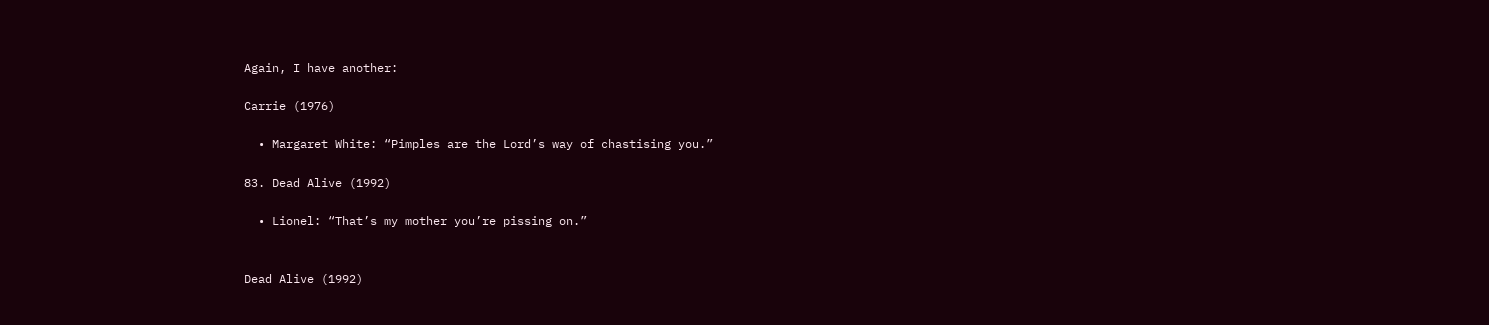Again, I have another:

Carrie (1976)

  • Margaret White: “Pimples are the Lord’s way of chastising you.”

83. Dead Alive (1992)

  • Lionel: “That’s my mother you’re pissing on.”


Dead Alive (1992)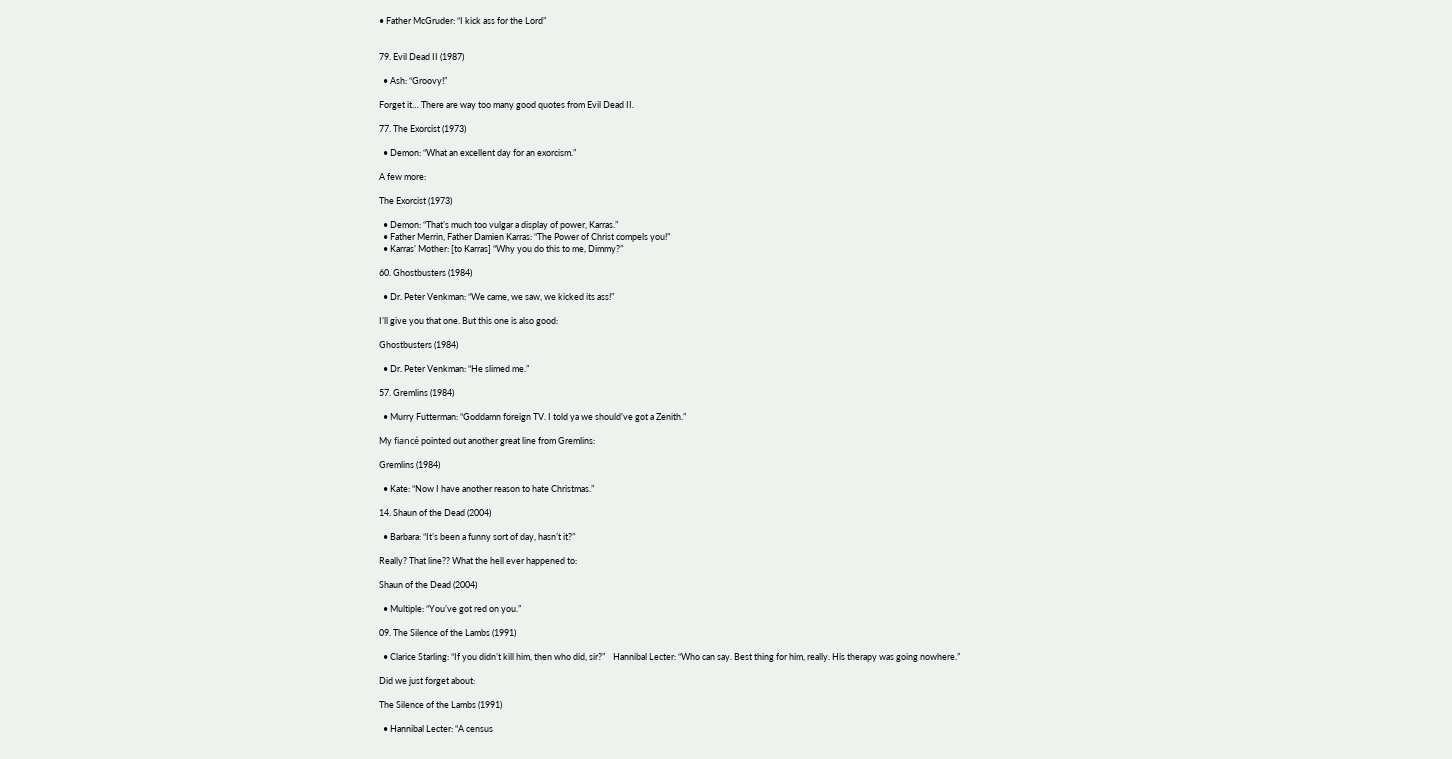• Father McGruder: “I kick ass for the Lord”


79. Evil Dead II (1987)

  • Ash: “Groovy!”

Forget it… There are way too many good quotes from Evil Dead II.

77. The Exorcist (1973)

  • Demon: “What an excellent day for an exorcism.”

A few more:

The Exorcist (1973)

  • Demon: “That’s much too vulgar a display of power, Karras.”
  • Father Merrin, Father Damien Karras: “The Power of Christ compels you!”
  • Karras’ Mother: [to Karras] “Why you do this to me, Dimmy?”

60. Ghostbusters (1984)

  • Dr. Peter Venkman: “We came, we saw, we kicked its ass!”

I’ll give you that one. But this one is also good:

Ghostbusters (1984)

  • Dr. Peter Venkman: “He slimed me.”

57. Gremlins (1984)

  • Murry Futterman: “Goddamn foreign TV. I told ya we should’ve got a Zenith.”

My fiancé pointed out another great line from Gremlins:

Gremlins (1984)

  • Kate: “Now I have another reason to hate Christmas.”

14. Shaun of the Dead (2004)

  • Barbara: “It’s been a funny sort of day, hasn’t it?”

Really? That line?? What the hell ever happened to:

Shaun of the Dead (2004)

  • Multiple: “You’ve got red on you.”

09. The Silence of the Lambs (1991)

  • Clarice Starling: “If you didn’t kill him, then who did, sir?”    Hannibal Lecter: “Who can say. Best thing for him, really. His therapy was going nowhere.”

Did we just forget about:

The Silence of the Lambs (1991)

  • Hannibal Lecter: “A census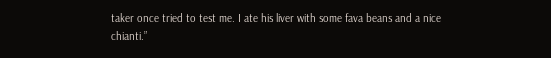taker once tried to test me. I ate his liver with some fava beans and a nice chianti.”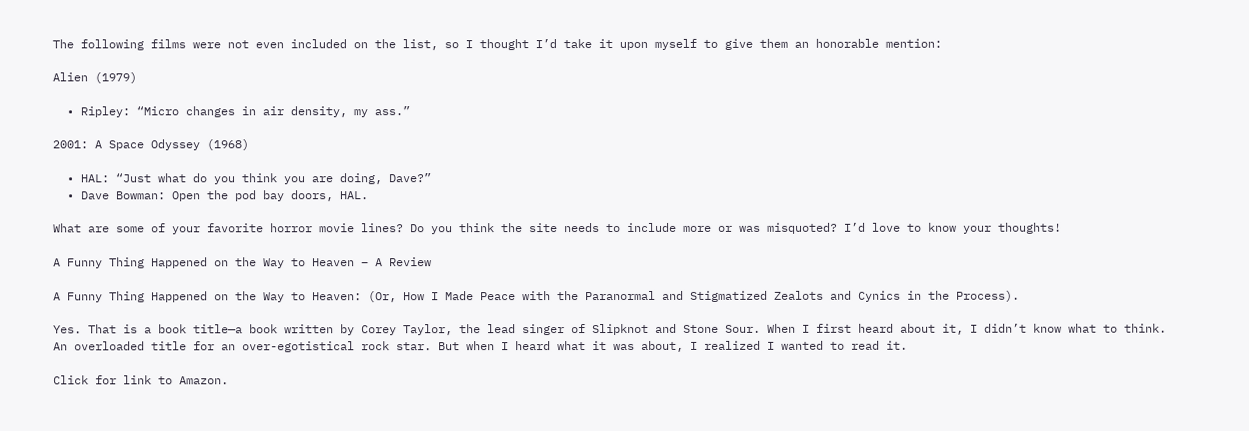The following films were not even included on the list, so I thought I’d take it upon myself to give them an honorable mention:

Alien (1979)

  • Ripley: “Micro changes in air density, my ass.”

2001: A Space Odyssey (1968)

  • HAL: “Just what do you think you are doing, Dave?”
  • Dave Bowman: Open the pod bay doors, HAL.

What are some of your favorite horror movie lines? Do you think the site needs to include more or was misquoted? I’d love to know your thoughts!

A Funny Thing Happened on the Way to Heaven – A Review

A Funny Thing Happened on the Way to Heaven: (Or, How I Made Peace with the Paranormal and Stigmatized Zealots and Cynics in the Process).

Yes. That is a book title—a book written by Corey Taylor, the lead singer of Slipknot and Stone Sour. When I first heard about it, I didn’t know what to think. An overloaded title for an over-egotistical rock star. But when I heard what it was about, I realized I wanted to read it.

Click for link to Amazon.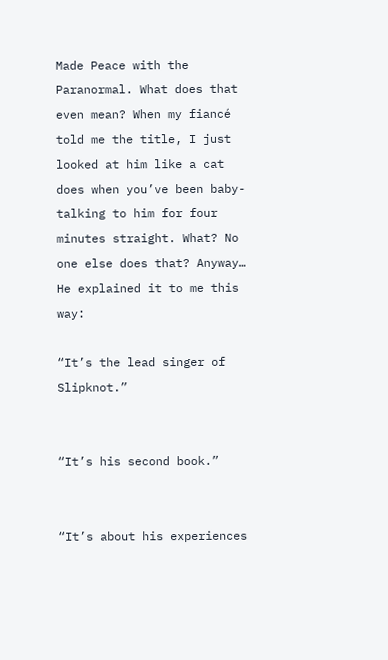Made Peace with the Paranormal. What does that even mean? When my fiancé told me the title, I just looked at him like a cat does when you’ve been baby-talking to him for four minutes straight. What? No one else does that? Anyway… He explained it to me this way:

“It’s the lead singer of Slipknot.”


“It’s his second book.”


“It’s about his experiences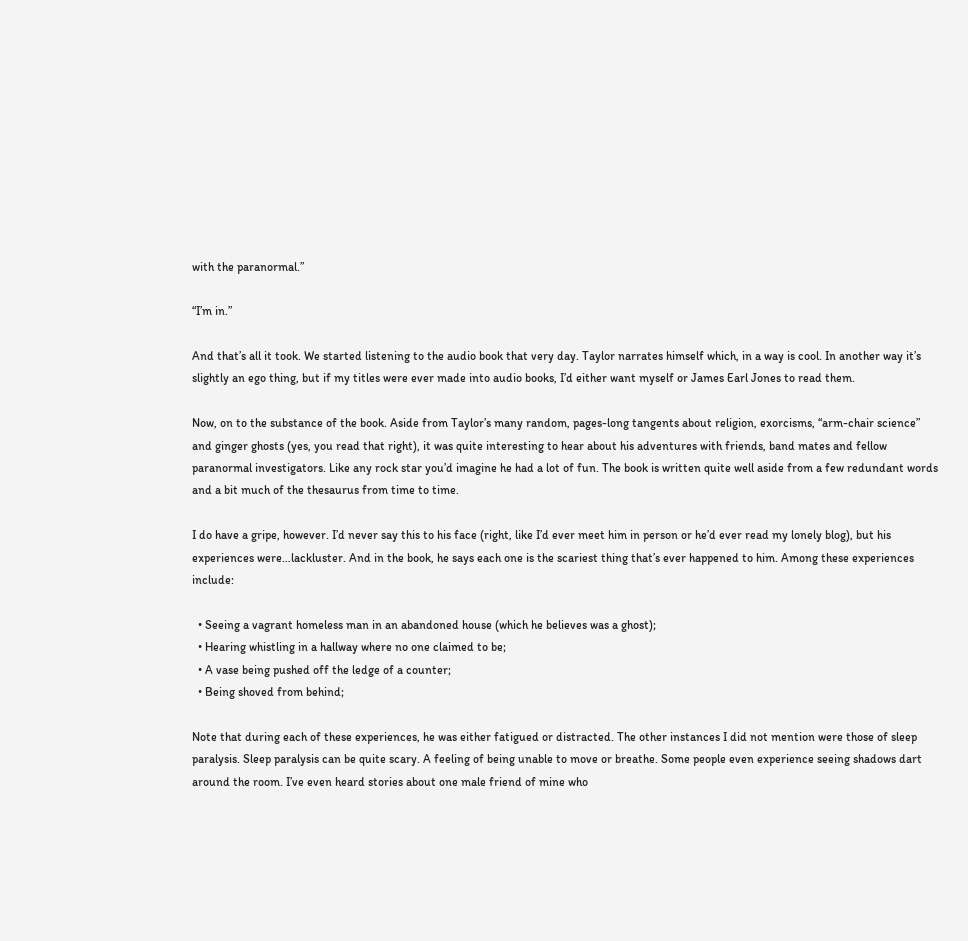with the paranormal.”

“I’m in.”

And that’s all it took. We started listening to the audio book that very day. Taylor narrates himself which, in a way is cool. In another way it’s slightly an ego thing, but if my titles were ever made into audio books, I’d either want myself or James Earl Jones to read them.

Now, on to the substance of the book. Aside from Taylor’s many random, pages-long tangents about religion, exorcisms, “arm-chair science” and ginger ghosts (yes, you read that right), it was quite interesting to hear about his adventures with friends, band mates and fellow paranormal investigators. Like any rock star you’d imagine he had a lot of fun. The book is written quite well aside from a few redundant words and a bit much of the thesaurus from time to time.

I do have a gripe, however. I’d never say this to his face (right, like I’d ever meet him in person or he’d ever read my lonely blog), but his experiences were…lackluster. And in the book, he says each one is the scariest thing that’s ever happened to him. Among these experiences include:

  • Seeing a vagrant homeless man in an abandoned house (which he believes was a ghost);
  • Hearing whistling in a hallway where no one claimed to be;
  • A vase being pushed off the ledge of a counter;
  • Being shoved from behind;

Note that during each of these experiences, he was either fatigued or distracted. The other instances I did not mention were those of sleep paralysis. Sleep paralysis can be quite scary. A feeling of being unable to move or breathe. Some people even experience seeing shadows dart around the room. I’ve even heard stories about one male friend of mine who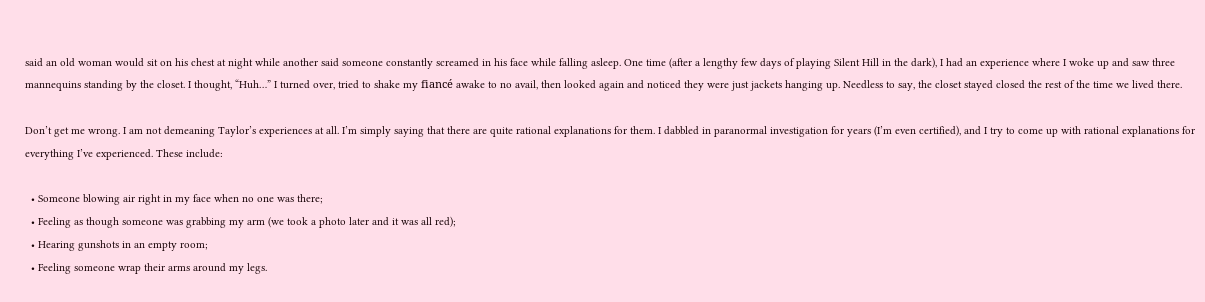said an old woman would sit on his chest at night while another said someone constantly screamed in his face while falling asleep. One time (after a lengthy few days of playing Silent Hill in the dark), I had an experience where I woke up and saw three mannequins standing by the closet. I thought, “Huh…” I turned over, tried to shake my fiancé awake to no avail, then looked again and noticed they were just jackets hanging up. Needless to say, the closet stayed closed the rest of the time we lived there.

Don’t get me wrong. I am not demeaning Taylor’s experiences at all. I’m simply saying that there are quite rational explanations for them. I dabbled in paranormal investigation for years (I’m even certified), and I try to come up with rational explanations for everything I’ve experienced. These include:

  • Someone blowing air right in my face when no one was there;
  • Feeling as though someone was grabbing my arm (we took a photo later and it was all red);
  • Hearing gunshots in an empty room;
  • Feeling someone wrap their arms around my legs.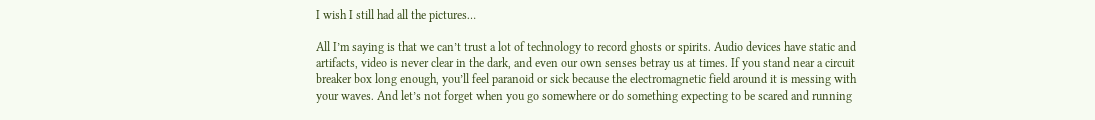I wish I still had all the pictures…

All I’m saying is that we can’t trust a lot of technology to record ghosts or spirits. Audio devices have static and artifacts, video is never clear in the dark, and even our own senses betray us at times. If you stand near a circuit breaker box long enough, you’ll feel paranoid or sick because the electromagnetic field around it is messing with your waves. And let’s not forget when you go somewhere or do something expecting to be scared and running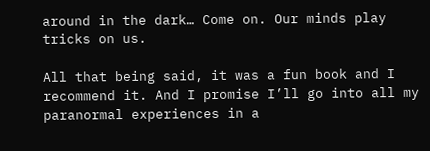around in the dark… Come on. Our minds play tricks on us.

All that being said, it was a fun book and I recommend it. And I promise I’ll go into all my paranormal experiences in a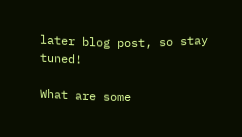later blog post, so stay tuned!

What are some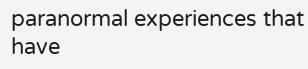paranormal experiences that have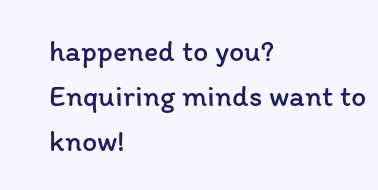happened to you? Enquiring minds want to know!